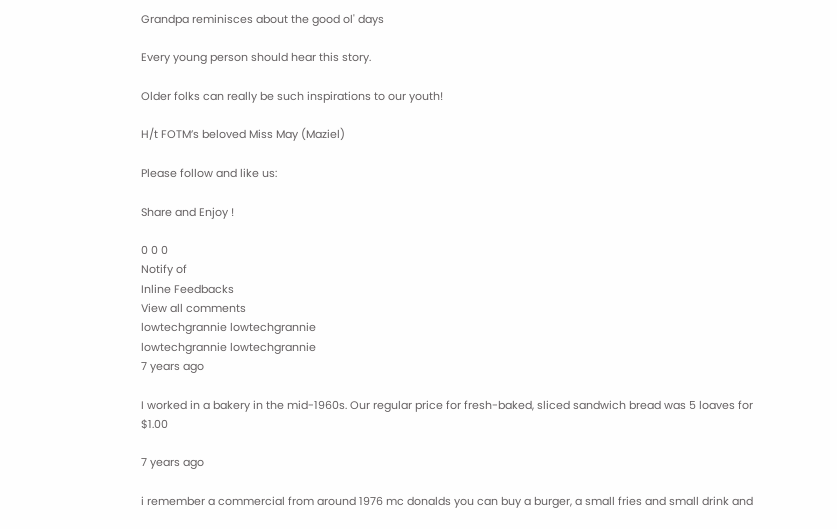Grandpa reminisces about the good ol' days

Every young person should hear this story.

Older folks can really be such inspirations to our youth!

H/t FOTM’s beloved Miss May (Maziel)

Please follow and like us:

Share and Enjoy !

0 0 0
Notify of
Inline Feedbacks
View all comments
lowtechgrannie lowtechgrannie
lowtechgrannie lowtechgrannie
7 years ago

I worked in a bakery in the mid-1960s. Our regular price for fresh-baked, sliced sandwich bread was 5 loaves for $1.00

7 years ago

i remember a commercial from around 1976 mc donalds you can buy a burger, a small fries and small drink and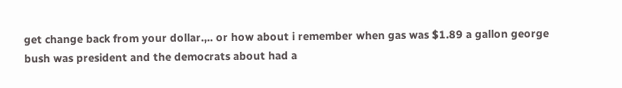get change back from your dollar.,.. or how about i remember when gas was $1.89 a gallon george bush was president and the democrats about had a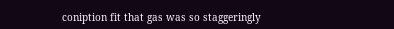coniption fit that gas was so staggeringly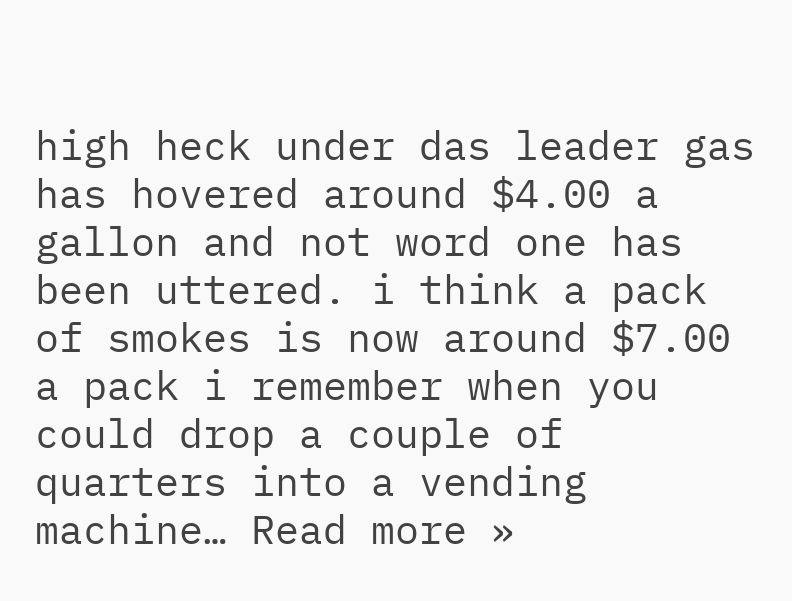high heck under das leader gas has hovered around $4.00 a gallon and not word one has been uttered. i think a pack of smokes is now around $7.00 a pack i remember when you could drop a couple of quarters into a vending machine… Read more »